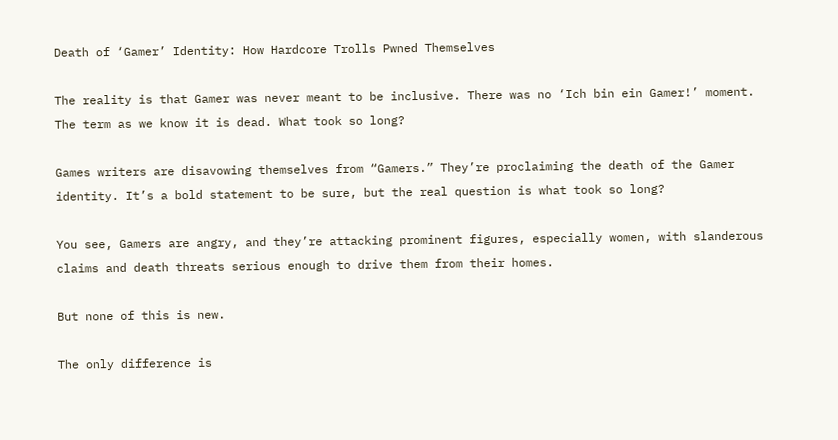Death of ‘Gamer’ Identity: How Hardcore Trolls Pwned Themselves

The reality is that Gamer was never meant to be inclusive. There was no ‘Ich bin ein Gamer!’ moment. The term as we know it is dead. What took so long?

Games writers are disavowing themselves from “Gamers.” They’re proclaiming the death of the Gamer identity. It’s a bold statement to be sure, but the real question is what took so long?

You see, Gamers are angry, and they’re attacking prominent figures, especially women, with slanderous claims and death threats serious enough to drive them from their homes.

But none of this is new.

The only difference is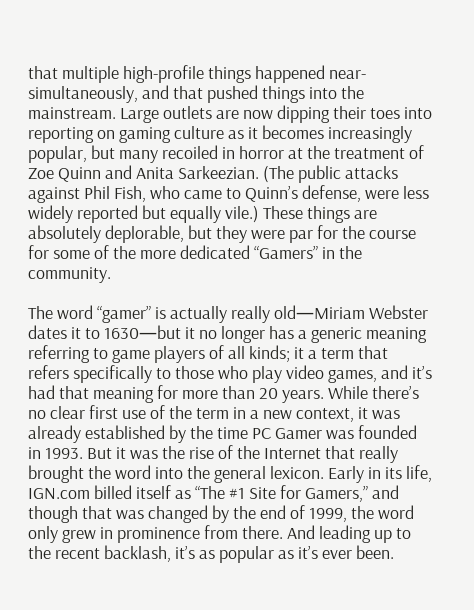that multiple high-profile things happened near-simultaneously, and that pushed things into the mainstream. Large outlets are now dipping their toes into reporting on gaming culture as it becomes increasingly popular, but many recoiled in horror at the treatment of Zoe Quinn and Anita Sarkeezian. (The public attacks against Phil Fish, who came to Quinn’s defense, were less widely reported but equally vile.) These things are absolutely deplorable, but they were par for the course for some of the more dedicated “Gamers” in the community.

The word “gamer” is actually really old—Miriam Webster dates it to 1630—but it no longer has a generic meaning referring to game players of all kinds; it a term that refers specifically to those who play video games, and it’s had that meaning for more than 20 years. While there’s no clear first use of the term in a new context, it was already established by the time PC Gamer was founded in 1993. But it was the rise of the Internet that really brought the word into the general lexicon. Early in its life, IGN.com billed itself as “The #1 Site for Gamers,” and though that was changed by the end of 1999, the word only grew in prominence from there. And leading up to the recent backlash, it’s as popular as it’s ever been.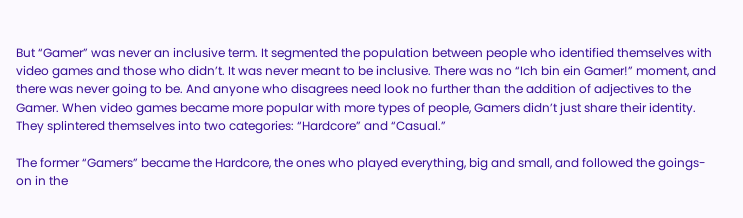But “Gamer” was never an inclusive term. It segmented the population between people who identified themselves with video games and those who didn’t. It was never meant to be inclusive. There was no “Ich bin ein Gamer!” moment, and there was never going to be. And anyone who disagrees need look no further than the addition of adjectives to the Gamer. When video games became more popular with more types of people, Gamers didn’t just share their identity. They splintered themselves into two categories: “Hardcore” and “Casual.”

The former “Gamers” became the Hardcore, the ones who played everything, big and small, and followed the goings-on in the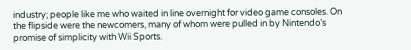industry; people like me who waited in line overnight for video game consoles. On the flipside were the newcomers, many of whom were pulled in by Nintendo’s promise of simplicity with Wii Sports.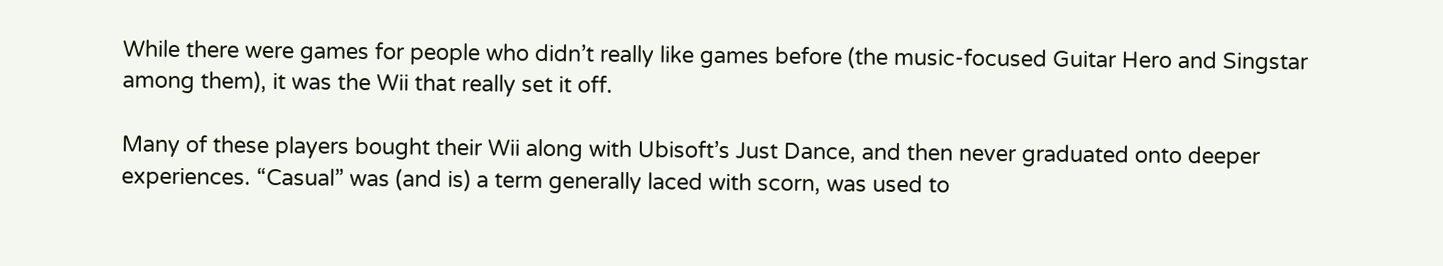While there were games for people who didn’t really like games before (the music-focused Guitar Hero and Singstar among them), it was the Wii that really set it off.

Many of these players bought their Wii along with Ubisoft’s Just Dance, and then never graduated onto deeper experiences. “Casual” was (and is) a term generally laced with scorn, was used to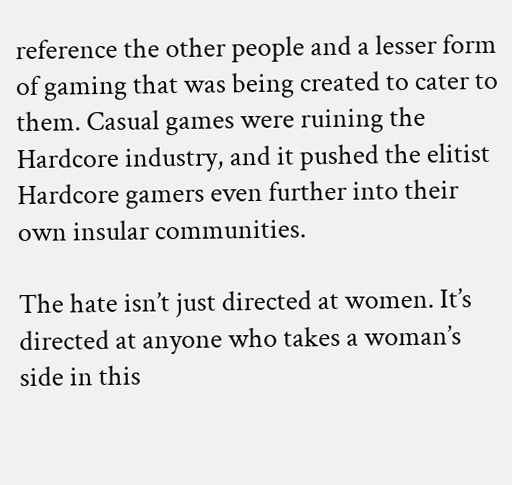reference the other people and a lesser form of gaming that was being created to cater to them. Casual games were ruining the Hardcore industry, and it pushed the elitist Hardcore gamers even further into their own insular communities.

The hate isn’t just directed at women. It’s directed at anyone who takes a woman’s side in this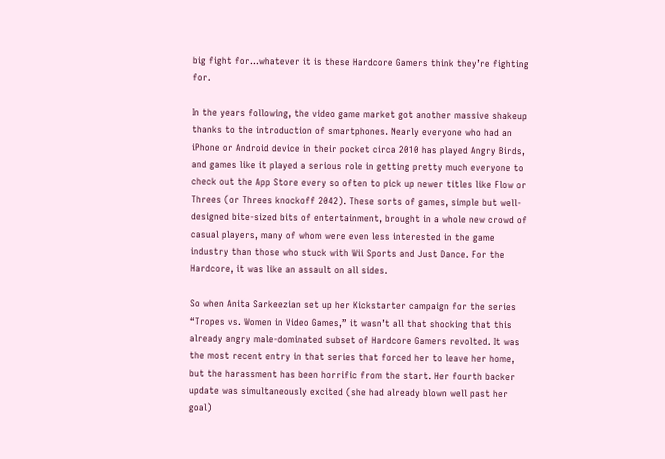big fight for…whatever it is these Hardcore Gamers think they’re fighting for.

In the years following, the video game market got another massive shakeup thanks to the introduction of smartphones. Nearly everyone who had an iPhone or Android device in their pocket circa 2010 has played Angry Birds, and games like it played a serious role in getting pretty much everyone to check out the App Store every so often to pick up newer titles like Flow or Threes (or Threes knockoff 2042). These sorts of games, simple but well-designed bite-sized bits of entertainment, brought in a whole new crowd of casual players, many of whom were even less interested in the game industry than those who stuck with Wii Sports and Just Dance. For the Hardcore, it was like an assault on all sides.

So when Anita Sarkeezian set up her Kickstarter campaign for the series “Tropes vs. Women in Video Games,” it wasn’t all that shocking that this already angry male-dominated subset of Hardcore Gamers revolted. It was the most recent entry in that series that forced her to leave her home, but the harassment has been horrific from the start. Her fourth backer update was simultaneously excited (she had already blown well past her goal)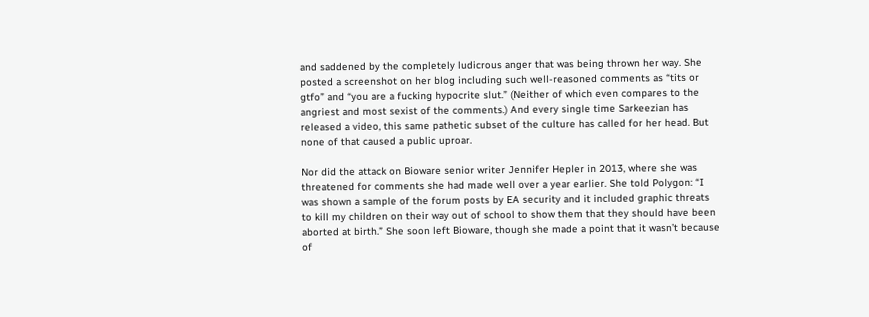and saddened by the completely ludicrous anger that was being thrown her way. She posted a screenshot on her blog including such well-reasoned comments as “tits or gtfo” and “you are a fucking hypocrite slut.” (Neither of which even compares to the angriest and most sexist of the comments.) And every single time Sarkeezian has released a video, this same pathetic subset of the culture has called for her head. But none of that caused a public uproar.

Nor did the attack on Bioware senior writer Jennifer Hepler in 2013, where she was threatened for comments she had made well over a year earlier. She told Polygon: “I was shown a sample of the forum posts by EA security and it included graphic threats to kill my children on their way out of school to show them that they should have been aborted at birth.” She soon left Bioware, though she made a point that it wasn’t because of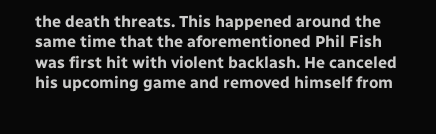the death threats. This happened around the same time that the aforementioned Phil Fish was first hit with violent backlash. He canceled his upcoming game and removed himself from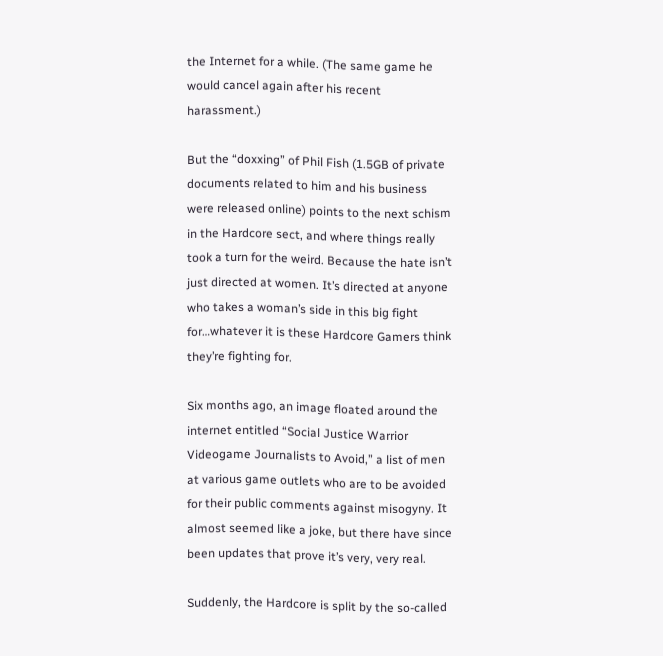the Internet for a while. (The same game he would cancel again after his recent harassment.)

But the “doxxing” of Phil Fish (1.5GB of private documents related to him and his business were released online) points to the next schism in the Hardcore sect, and where things really took a turn for the weird. Because the hate isn’t just directed at women. It’s directed at anyone who takes a woman’s side in this big fight for…whatever it is these Hardcore Gamers think they’re fighting for.

Six months ago, an image floated around the internet entitled “Social Justice Warrior Videogame Journalists to Avoid,” a list of men at various game outlets who are to be avoided for their public comments against misogyny. It almost seemed like a joke, but there have since been updates that prove it’s very, very real.

Suddenly, the Hardcore is split by the so-called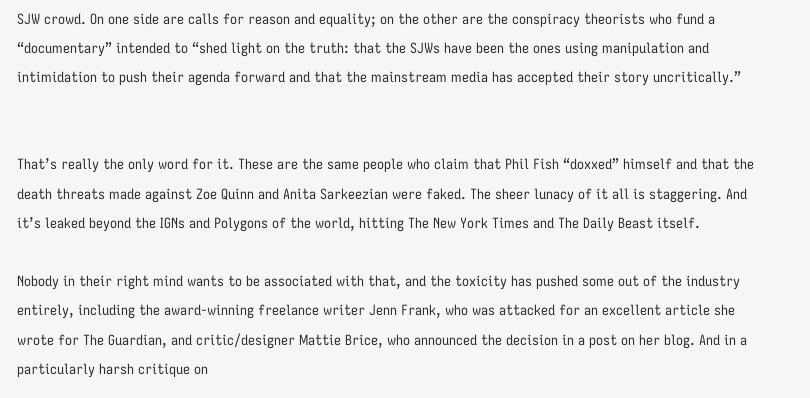SJW crowd. On one side are calls for reason and equality; on the other are the conspiracy theorists who fund a “documentary” intended to “shed light on the truth: that the SJWs have been the ones using manipulation and intimidation to push their agenda forward and that the mainstream media has accepted their story uncritically.”


That’s really the only word for it. These are the same people who claim that Phil Fish “doxxed” himself and that the death threats made against Zoe Quinn and Anita Sarkeezian were faked. The sheer lunacy of it all is staggering. And it’s leaked beyond the IGNs and Polygons of the world, hitting The New York Times and The Daily Beast itself.

Nobody in their right mind wants to be associated with that, and the toxicity has pushed some out of the industry entirely, including the award-winning freelance writer Jenn Frank, who was attacked for an excellent article she wrote for The Guardian, and critic/designer Mattie Brice, who announced the decision in a post on her blog. And in a particularly harsh critique on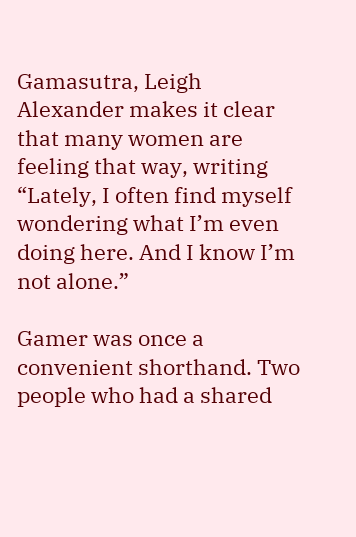Gamasutra, Leigh Alexander makes it clear that many women are feeling that way, writing “Lately, I often find myself wondering what I’m even doing here. And I know I’m not alone.”

Gamer was once a convenient shorthand. Two people who had a shared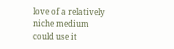love of a relatively niche medium could use it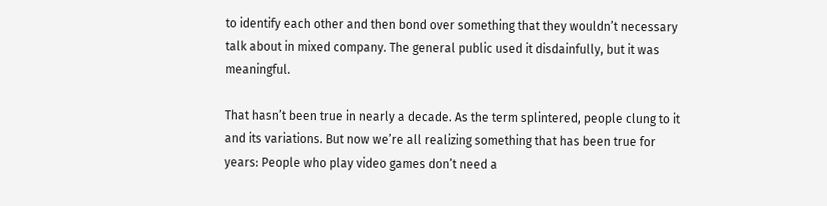to identify each other and then bond over something that they wouldn’t necessary talk about in mixed company. The general public used it disdainfully, but it was meaningful.

That hasn’t been true in nearly a decade. As the term splintered, people clung to it and its variations. But now we’re all realizing something that has been true for years: People who play video games don’t need a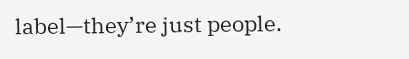label—they’re just people.